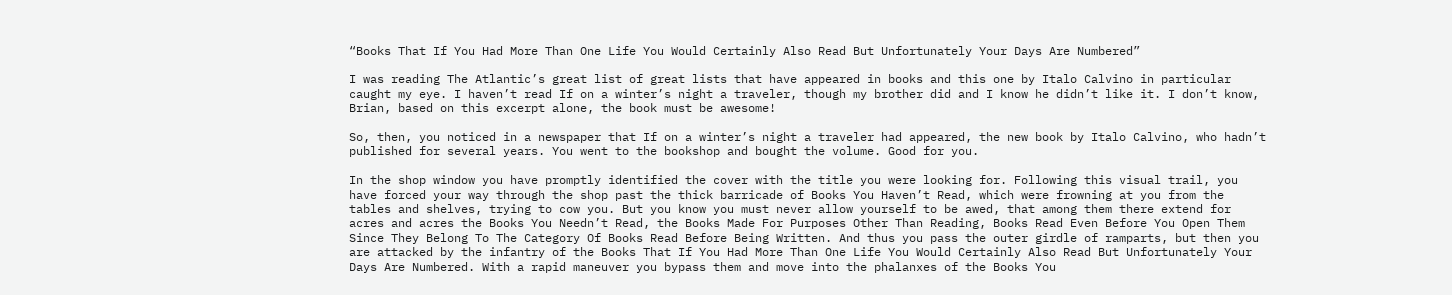“Books That If You Had More Than One Life You Would Certainly Also Read But Unfortunately Your Days Are Numbered”

I was reading The Atlantic’s great list of great lists that have appeared in books and this one by Italo Calvino in particular caught my eye. I haven’t read If on a winter’s night a traveler, though my brother did and I know he didn’t like it. I don’t know, Brian, based on this excerpt alone, the book must be awesome!

So, then, you noticed in a newspaper that If on a winter’s night a traveler had appeared, the new book by Italo Calvino, who hadn’t published for several years. You went to the bookshop and bought the volume. Good for you.

In the shop window you have promptly identified the cover with the title you were looking for. Following this visual trail, you have forced your way through the shop past the thick barricade of Books You Haven’t Read, which were frowning at you from the tables and shelves, trying to cow you. But you know you must never allow yourself to be awed, that among them there extend for acres and acres the Books You Needn’t Read, the Books Made For Purposes Other Than Reading, Books Read Even Before You Open Them Since They Belong To The Category Of Books Read Before Being Written. And thus you pass the outer girdle of ramparts, but then you are attacked by the infantry of the Books That If You Had More Than One Life You Would Certainly Also Read But Unfortunately Your Days Are Numbered. With a rapid maneuver you bypass them and move into the phalanxes of the Books You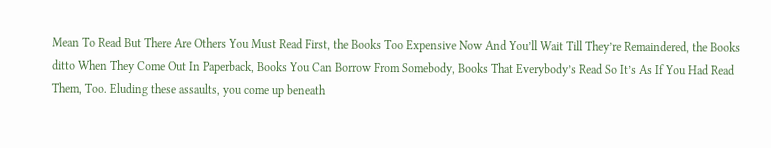Mean To Read But There Are Others You Must Read First, the Books Too Expensive Now And You’ll Wait Till They’re Remaindered, the Books ditto When They Come Out In Paperback, Books You Can Borrow From Somebody, Books That Everybody’s Read So It’s As If You Had Read Them, Too. Eluding these assaults, you come up beneath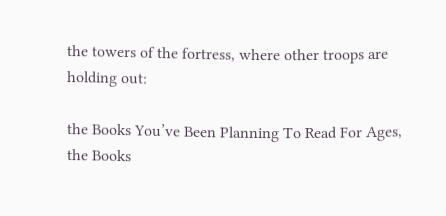the towers of the fortress, where other troops are holding out:

the Books You’ve Been Planning To Read For Ages,
the Books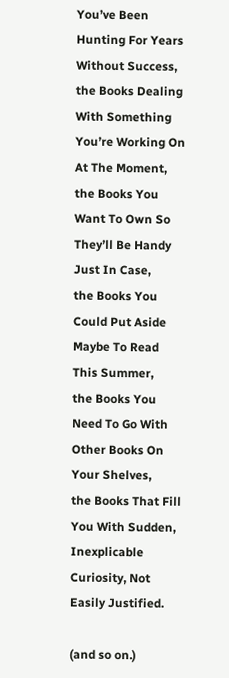You’ve Been Hunting For Years Without Success,
the Books Dealing With Something You’re Working On At The Moment,
the Books You Want To Own So They’ll Be Handy Just In Case,
the Books You Could Put Aside Maybe To Read This Summer,
the Books You Need To Go With Other Books On Your Shelves,
the Books That Fill You With Sudden, Inexplicable Curiosity, Not Easily Justified.

(and so on.)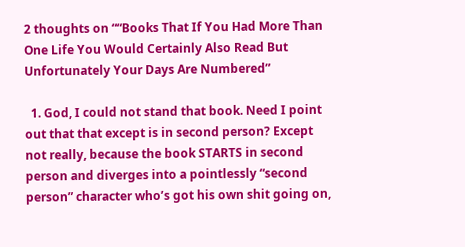2 thoughts on ““Books That If You Had More Than One Life You Would Certainly Also Read But Unfortunately Your Days Are Numbered”

  1. God, I could not stand that book. Need I point out that that except is in second person? Except not really, because the book STARTS in second person and diverges into a pointlessly “second person” character who’s got his own shit going on,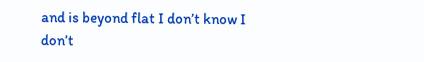and is beyond flat I don’t know I don’t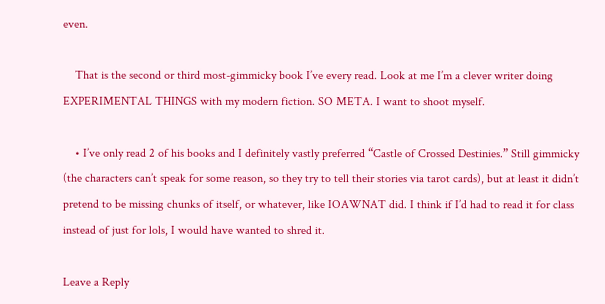even.

    That is the second or third most-gimmicky book I’ve every read. Look at me I’m a clever writer doing EXPERIMENTAL THINGS with my modern fiction. SO META. I want to shoot myself.

    • I’ve only read 2 of his books and I definitely vastly preferred “Castle of Crossed Destinies.” Still gimmicky (the characters can’t speak for some reason, so they try to tell their stories via tarot cards), but at least it didn’t pretend to be missing chunks of itself, or whatever, like IOAWNAT did. I think if I’d had to read it for class instead of just for lols, I would have wanted to shred it.

Leave a Reply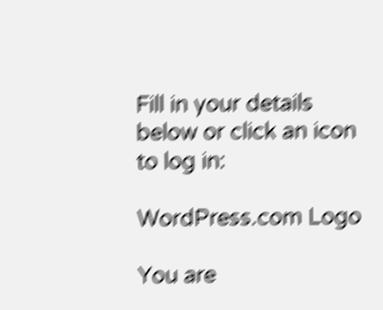Fill in your details below or click an icon to log in:

WordPress.com Logo

You are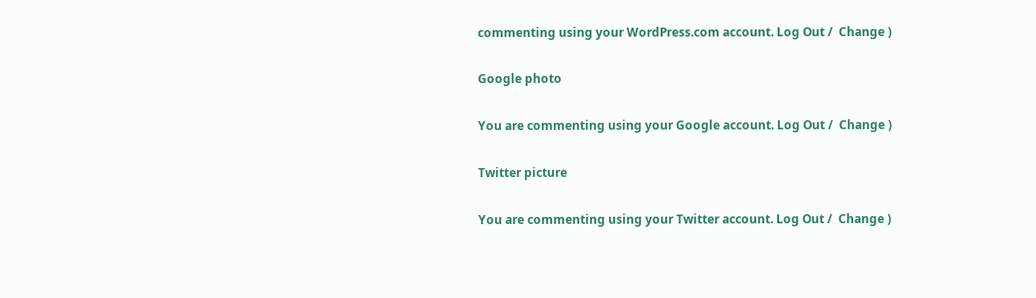commenting using your WordPress.com account. Log Out /  Change )

Google photo

You are commenting using your Google account. Log Out /  Change )

Twitter picture

You are commenting using your Twitter account. Log Out /  Change )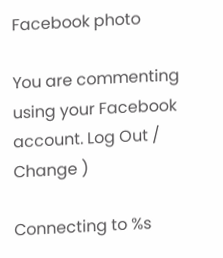Facebook photo

You are commenting using your Facebook account. Log Out /  Change )

Connecting to %s